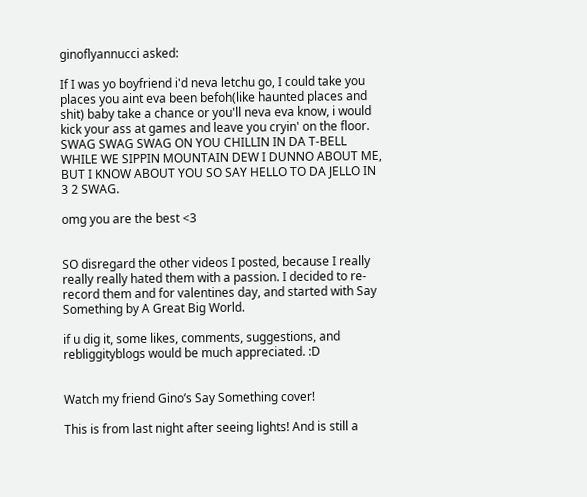ginoflyannucci asked:

If I was yo boyfriend i'd neva letchu go, I could take you places you aint eva been befoh(like haunted places and shit) baby take a chance or you'll neva eva know, i would kick your ass at games and leave you cryin' on the floor. SWAG SWAG SWAG ON YOU CHILLIN IN DA T-BELL WHILE WE SIPPIN MOUNTAIN DEW I DUNNO ABOUT ME, BUT I KNOW ABOUT YOU SO SAY HELLO TO DA JELLO IN 3 2 SWAG.

omg you are the best <3


SO disregard the other videos I posted, because I really really really hated them with a passion. I decided to re-record them and for valentines day, and started with Say Something by A Great Big World.

if u dig it, some likes, comments, suggestions, and rebliggityblogs would be much appreciated. :D


Watch my friend Gino’s Say Something cover!

This is from last night after seeing lights! And is still a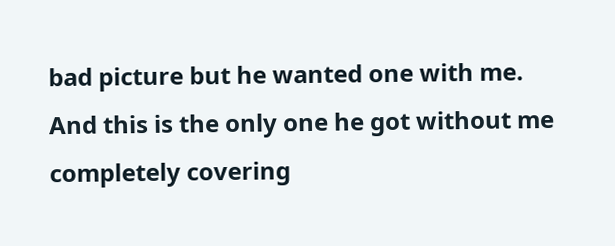bad picture but he wanted one with me. And this is the only one he got without me completely covering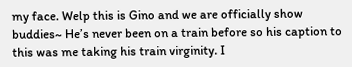my face. Welp this is Gino and we are officially show buddies~ He’s never been on a train before so his caption to this was me taking his train virginity. I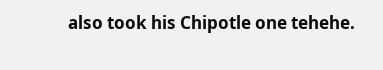also took his Chipotle one tehehe.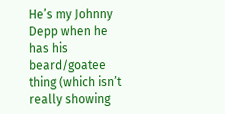He’s my Johnny Depp when he has his beard/goatee thing (which isn’t really showing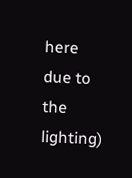here due to the lighting)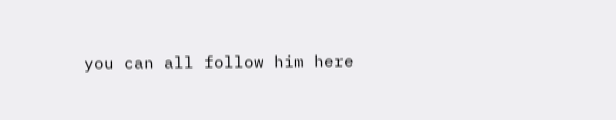you can all follow him here